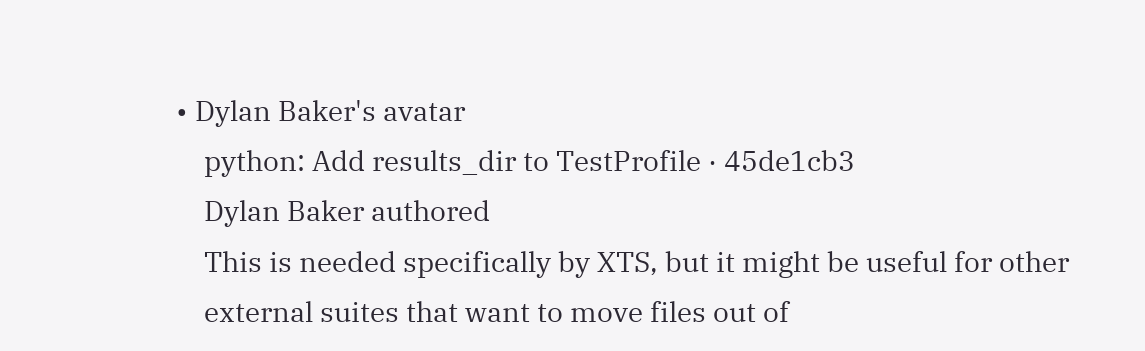• Dylan Baker's avatar
    python: Add results_dir to TestProfile · 45de1cb3
    Dylan Baker authored
    This is needed specifically by XTS, but it might be useful for other
    external suites that want to move files out of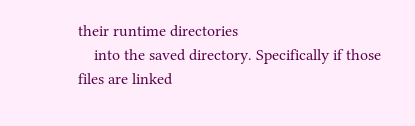their runtime directories
    into the saved directory. Specifically if those files are linked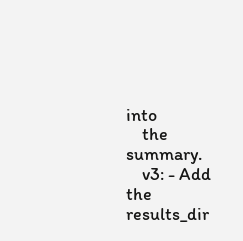into
    the summary.
    v3: - Add the results_dir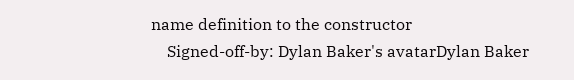name definition to the constructor
    Signed-off-by: Dylan Baker's avatarDylan Baker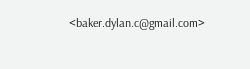<baker.dylan.c@gmail.com>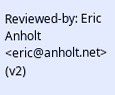Reviewed-by: Eric Anholt <eric@anholt.net> (v2)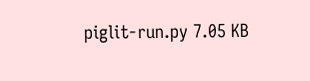piglit-run.py 7.05 KB